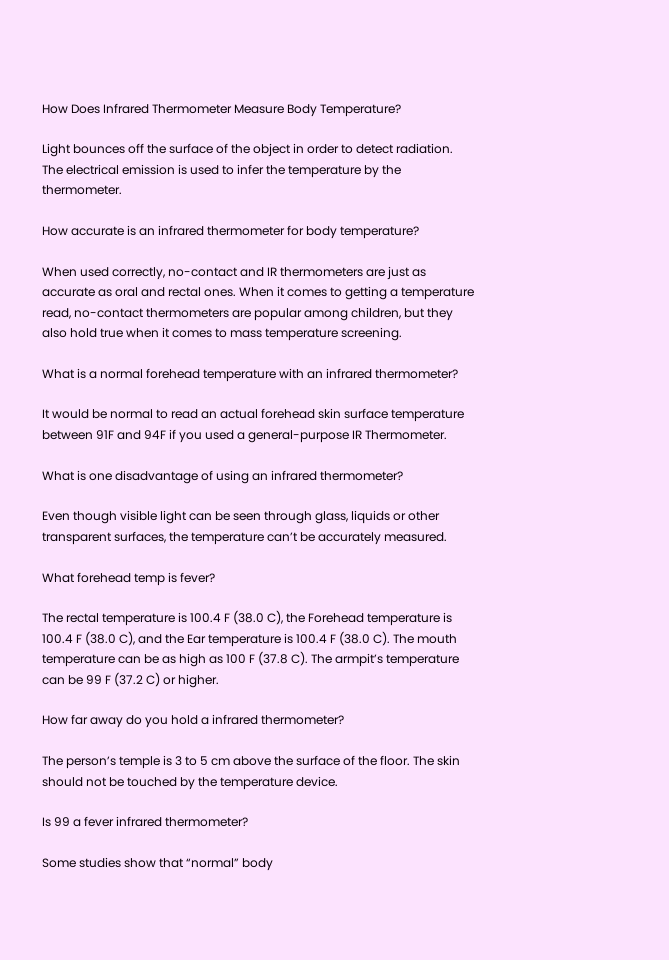How Does Infrared Thermometer Measure Body Temperature?

Light bounces off the surface of the object in order to detect radiation. The electrical emission is used to infer the temperature by the thermometer.

How accurate is an infrared thermometer for body temperature?

When used correctly, no-contact and IR thermometers are just as accurate as oral and rectal ones. When it comes to getting a temperature read, no-contact thermometers are popular among children, but they also hold true when it comes to mass temperature screening.

What is a normal forehead temperature with an infrared thermometer?

It would be normal to read an actual forehead skin surface temperature between 91F and 94F if you used a general-purpose IR Thermometer.

What is one disadvantage of using an infrared thermometer?

Even though visible light can be seen through glass, liquids or other transparent surfaces, the temperature can’t be accurately measured.

What forehead temp is fever?

The rectal temperature is 100.4 F (38.0 C), the Forehead temperature is 100.4 F (38.0 C), and the Ear temperature is 100.4 F (38.0 C). The mouth temperature can be as high as 100 F (37.8 C). The armpit’s temperature can be 99 F (37.2 C) or higher.

How far away do you hold a infrared thermometer?

The person’s temple is 3 to 5 cm above the surface of the floor. The skin should not be touched by the temperature device.

Is 99 a fever infrared thermometer?

Some studies show that “normal” body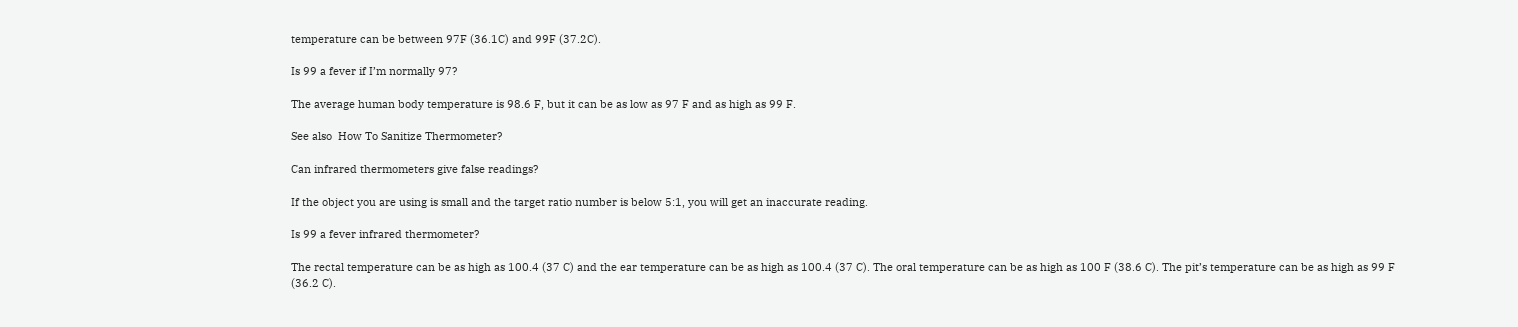temperature can be between 97F (36.1C) and 99F (37.2C).

Is 99 a fever if I’m normally 97?

The average human body temperature is 98.6 F, but it can be as low as 97 F and as high as 99 F.

See also  How To Sanitize Thermometer?

Can infrared thermometers give false readings?

If the object you are using is small and the target ratio number is below 5:1, you will get an inaccurate reading.

Is 99 a fever infrared thermometer?

The rectal temperature can be as high as 100.4 (37 C) and the ear temperature can be as high as 100.4 (37 C). The oral temperature can be as high as 100 F (38.6 C). The pit’s temperature can be as high as 99 F (36.2 C).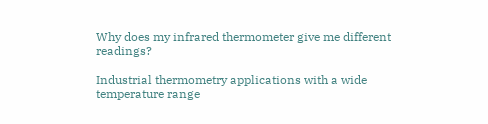Why does my infrared thermometer give me different readings?

Industrial thermometry applications with a wide temperature range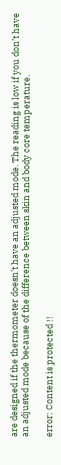are designed if the thermometer doesn’t have an adjusted mode. The reading is low if you don’t have an adjusted mode because of the difference between skin and body core temperature.

error: Content is protected !!